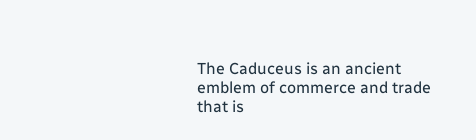The Caduceus is an ancient emblem of commerce and trade that is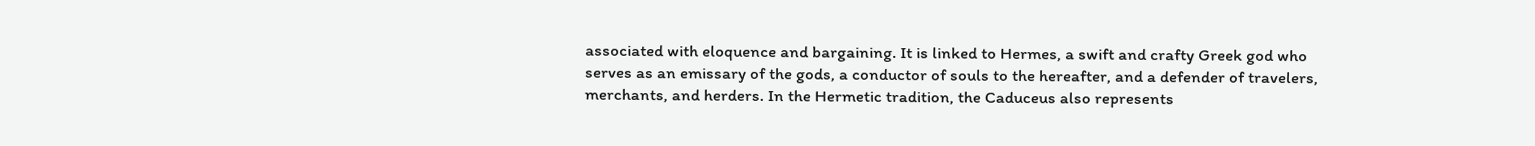associated with eloquence and bargaining. It is linked to Hermes, a swift and crafty Greek god who serves as an emissary of the gods, a conductor of souls to the hereafter, and a defender of travelers, merchants, and herders. In the Hermetic tradition, the Caduceus also represents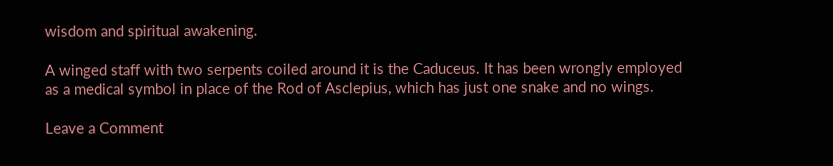wisdom and spiritual awakening.

A winged staff with two serpents coiled around it is the Caduceus. It has been wrongly employed as a medical symbol in place of the Rod of Asclepius, which has just one snake and no wings.

Leave a Comment